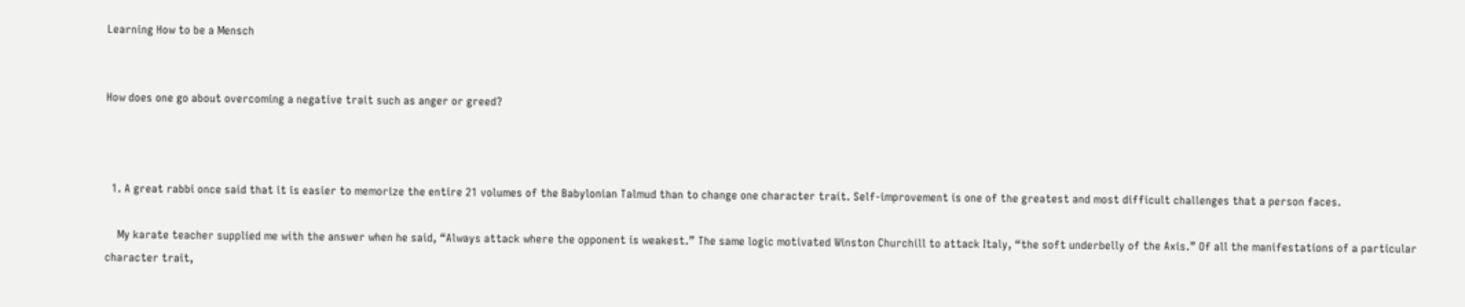Learning How to be a Mensch


How does one go about overcoming a negative trait such as anger or greed?



  1. A great rabbi once said that it is easier to memorize the entire 21 volumes of the Babylonian Talmud than to change one character trait. Self-improvement is one of the greatest and most difficult challenges that a person faces.

    My karate teacher supplied me with the answer when he said, “Always attack where the opponent is weakest.” The same logic motivated Winston Churchill to attack Italy, “the soft underbelly of the Axis.” Of all the manifestations of a particular character trait,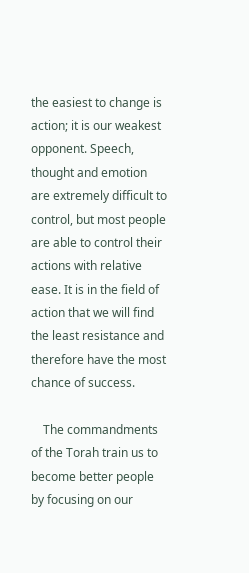the easiest to change is action; it is our weakest opponent. Speech, thought and emotion are extremely difficult to control, but most people are able to control their actions with relative ease. It is in the field of action that we will find the least resistance and therefore have the most chance of success.

    The commandments of the Torah train us to become better people by focusing on our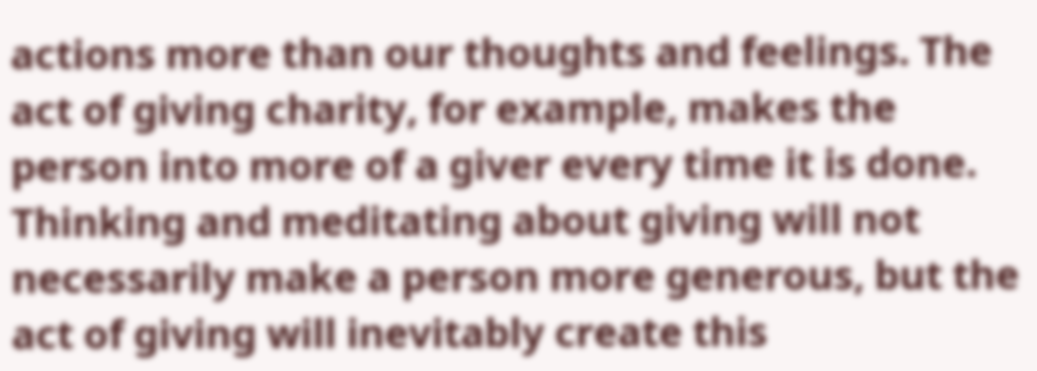actions more than our thoughts and feelings. The act of giving charity, for example, makes the person into more of a giver every time it is done. Thinking and meditating about giving will not necessarily make a person more generous, but the act of giving will inevitably create this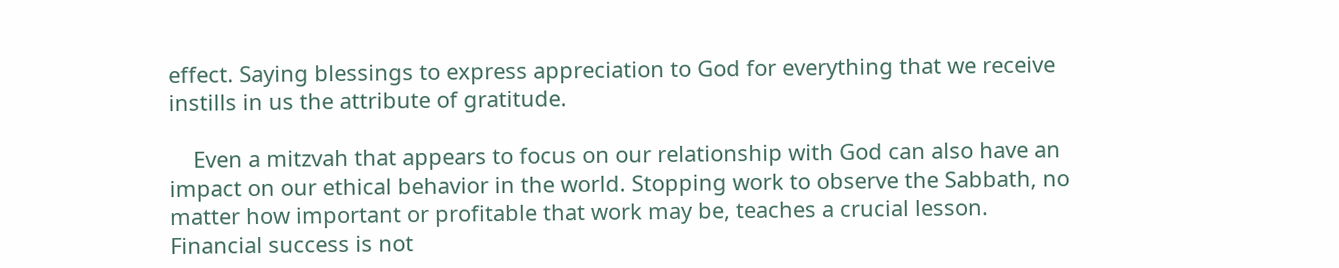effect. Saying blessings to express appreciation to God for everything that we receive instills in us the attribute of gratitude.

    Even a mitzvah that appears to focus on our relationship with God can also have an impact on our ethical behavior in the world. Stopping work to observe the Sabbath, no matter how important or profitable that work may be, teaches a crucial lesson. Financial success is not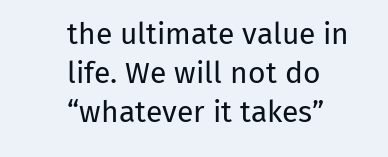the ultimate value in life. We will not do “whatever it takes”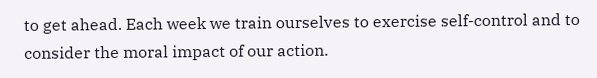to get ahead. Each week we train ourselves to exercise self-control and to consider the moral impact of our action.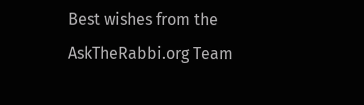Best wishes from the AskTheRabbi.org Team